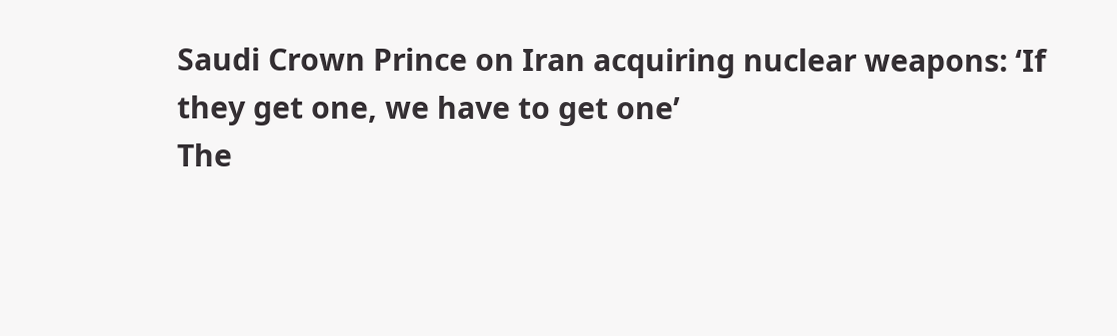Saudi Crown Prince on Iran acquiring nuclear weapons: ‘If they get one, we have to get one’
The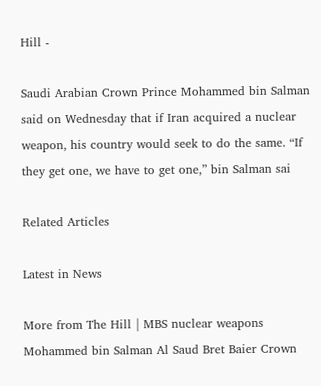Hill -

Saudi Arabian Crown Prince Mohammed bin Salman said on Wednesday that if Iran acquired a nuclear weapon, his country would seek to do the same. “If they get one, we have to get one,” bin Salman sai

Related Articles

Latest in News

More from The Hill | MBS nuclear weapons Mohammed bin Salman Al Saud Bret Baier Crown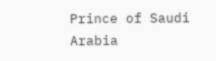Prince of Saudi Arabia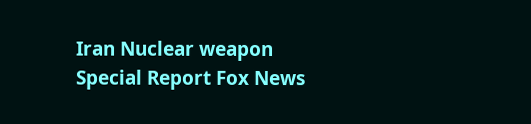Iran Nuclear weapon Special Report Fox News